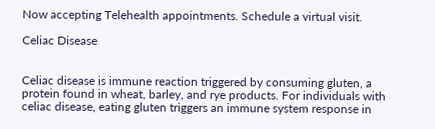Now accepting Telehealth appointments. Schedule a virtual visit.

Celiac Disease


Celiac disease is immune reaction triggered by consuming gluten, a protein found in wheat, barley, and rye products. For individuals with celiac disease, eating gluten triggers an immune system response in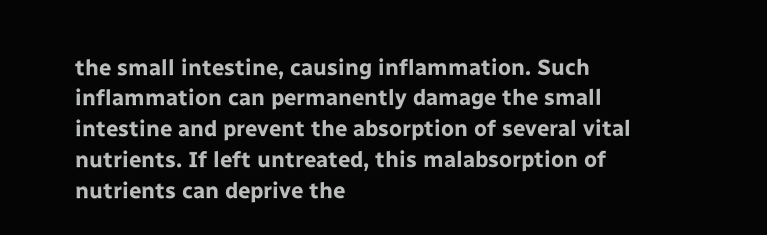the small intestine, causing inflammation. Such inflammation can permanently damage the small intestine and prevent the absorption of several vital nutrients. If left untreated, this malabsorption of nutrients can deprive the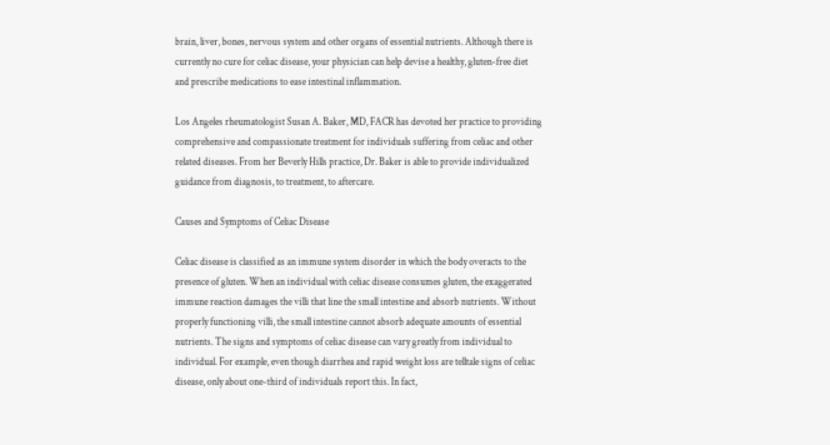brain, liver, bones, nervous system and other organs of essential nutrients. Although there is currently no cure for celiac disease, your physician can help devise a healthy, gluten-free diet and prescribe medications to ease intestinal inflammation.

Los Angeles rheumatologist Susan A. Baker, MD, FACR has devoted her practice to providing comprehensive and compassionate treatment for individuals suffering from celiac and other related diseases. From her Beverly Hills practice, Dr. Baker is able to provide individualized guidance from diagnosis, to treatment, to aftercare.

Causes and Symptoms of Celiac Disease

Celiac disease is classified as an immune system disorder in which the body overacts to the presence of gluten. When an individual with celiac disease consumes gluten, the exaggerated immune reaction damages the villi that line the small intestine and absorb nutrients. Without properly functioning villi, the small intestine cannot absorb adequate amounts of essential nutrients. The signs and symptoms of celiac disease can vary greatly from individual to individual. For example, even though diarrhea and rapid weight loss are telltale signs of celiac disease, only about one-third of individuals report this. In fact,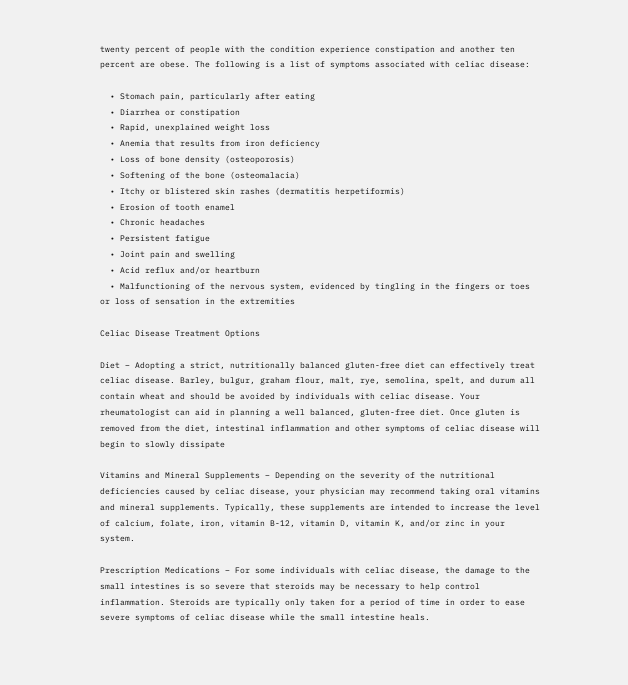twenty percent of people with the condition experience constipation and another ten percent are obese. The following is a list of symptoms associated with celiac disease:

  • Stomach pain, particularly after eating
  • Diarrhea or constipation
  • Rapid, unexplained weight loss
  • Anemia that results from iron deficiency
  • Loss of bone density (osteoporosis)
  • Softening of the bone (osteomalacia)
  • Itchy or blistered skin rashes (dermatitis herpetiformis)
  • Erosion of tooth enamel
  • Chronic headaches
  • Persistent fatigue
  • Joint pain and swelling
  • Acid reflux and/or heartburn
  • Malfunctioning of the nervous system, evidenced by tingling in the fingers or toes or loss of sensation in the extremities

Celiac Disease Treatment Options

Diet – Adopting a strict, nutritionally balanced gluten-free diet can effectively treat celiac disease. Barley, bulgur, graham flour, malt, rye, semolina, spelt, and durum all contain wheat and should be avoided by individuals with celiac disease. Your rheumatologist can aid in planning a well balanced, gluten-free diet. Once gluten is removed from the diet, intestinal inflammation and other symptoms of celiac disease will begin to slowly dissipate

Vitamins and Mineral Supplements – Depending on the severity of the nutritional deficiencies caused by celiac disease, your physician may recommend taking oral vitamins and mineral supplements. Typically, these supplements are intended to increase the level of calcium, folate, iron, vitamin B-12, vitamin D, vitamin K, and/or zinc in your system.

Prescription Medications – For some individuals with celiac disease, the damage to the small intestines is so severe that steroids may be necessary to help control inflammation. Steroids are typically only taken for a period of time in order to ease severe symptoms of celiac disease while the small intestine heals.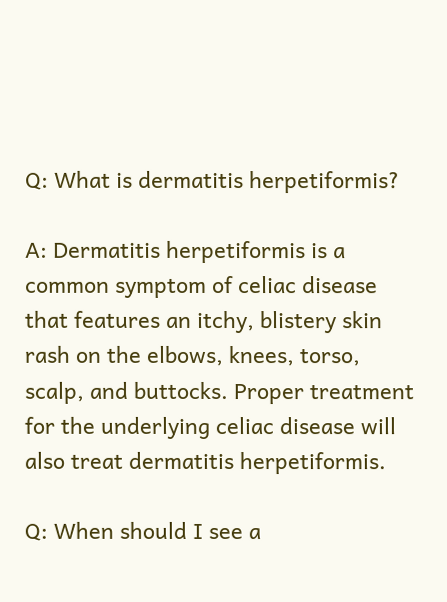Q: What is dermatitis herpetiformis?

A: Dermatitis herpetiformis is a common symptom of celiac disease that features an itchy, blistery skin rash on the elbows, knees, torso, scalp, and buttocks. Proper treatment for the underlying celiac disease will also treat dermatitis herpetiformis.

Q: When should I see a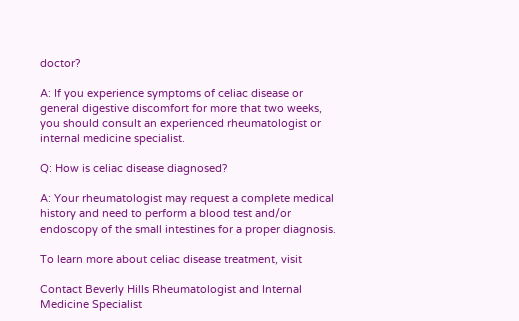doctor?

A: If you experience symptoms of celiac disease or general digestive discomfort for more that two weeks, you should consult an experienced rheumatologist or internal medicine specialist.

Q: How is celiac disease diagnosed?

A: Your rheumatologist may request a complete medical history and need to perform a blood test and/or endoscopy of the small intestines for a proper diagnosis.

To learn more about celiac disease treatment, visit

Contact Beverly Hills Rheumatologist and Internal Medicine Specialist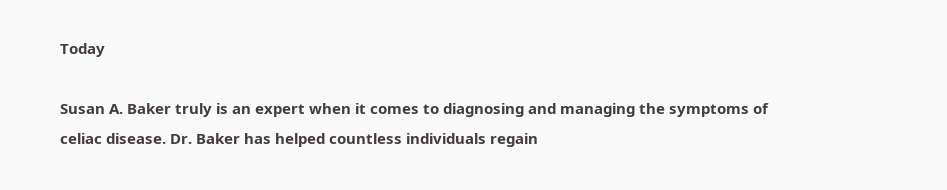Today

Susan A. Baker truly is an expert when it comes to diagnosing and managing the symptoms of celiac disease. Dr. Baker has helped countless individuals regain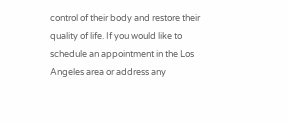control of their body and restore their quality of life. If you would like to schedule an appointment in the Los Angeles area or address any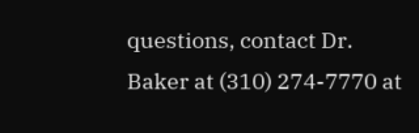questions, contact Dr. Baker at (310) 274-7770 at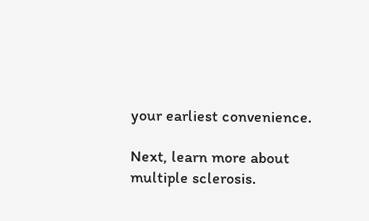your earliest convenience.

Next, learn more about multiple sclerosis.